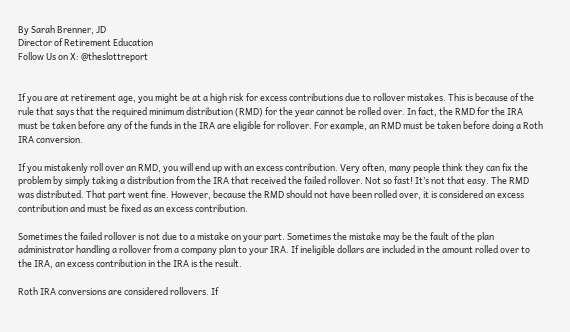By Sarah Brenner, JD
Director of Retirement Education
Follow Us on X: @theslottreport


If you are at retirement age, you might be at a high risk for excess contributions due to rollover mistakes. This is because of the rule that says that the required minimum distribution (RMD) for the year cannot be rolled over. In fact, the RMD for the IRA must be taken before any of the funds in the IRA are eligible for rollover. For example, an RMD must be taken before doing a Roth IRA conversion.

If you mistakenly roll over an RMD, you will end up with an excess contribution. Very often, many people think they can fix the problem by simply taking a distribution from the IRA that received the failed rollover. Not so fast! It’s not that easy. The RMD was distributed. That part went fine. However, because the RMD should not have been rolled over, it is considered an excess contribution and must be fixed as an excess contribution.

Sometimes the failed rollover is not due to a mistake on your part. Sometimes the mistake may be the fault of the plan administrator handling a rollover from a company plan to your IRA. If ineligible dollars are included in the amount rolled over to the IRA, an excess contribution in the IRA is the result.

Roth IRA conversions are considered rollovers. If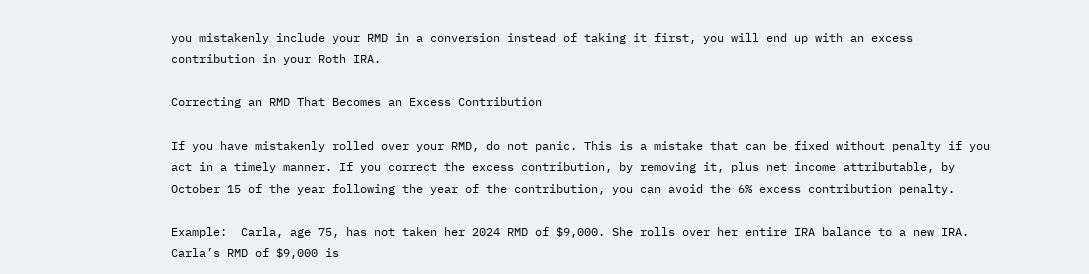you mistakenly include your RMD in a conversion instead of taking it first, you will end up with an excess contribution in your Roth IRA.

Correcting an RMD That Becomes an Excess Contribution

If you have mistakenly rolled over your RMD, do not panic. This is a mistake that can be fixed without penalty if you act in a timely manner. If you correct the excess contribution, by removing it, plus net income attributable, by October 15 of the year following the year of the contribution, you can avoid the 6% excess contribution penalty.

Example:  Carla, age 75, has not taken her 2024 RMD of $9,000. She rolls over her entire IRA balance to a new IRA. Carla’s RMD of $9,000 is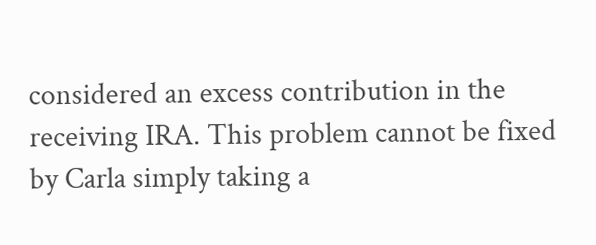considered an excess contribution in the receiving IRA. This problem cannot be fixed by Carla simply taking a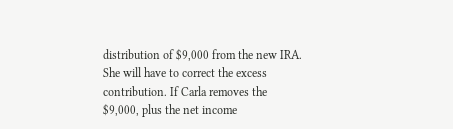distribution of $9,000 from the new IRA. She will have to correct the excess contribution. If Carla removes the $9,000, plus the net income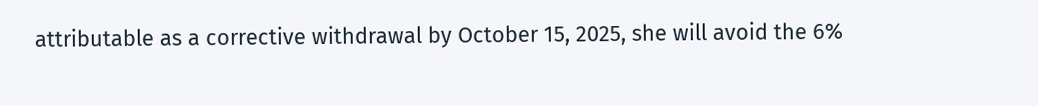attributable as a corrective withdrawal by October 15, 2025, she will avoid the 6%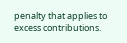penalty that applies to excess contributions.